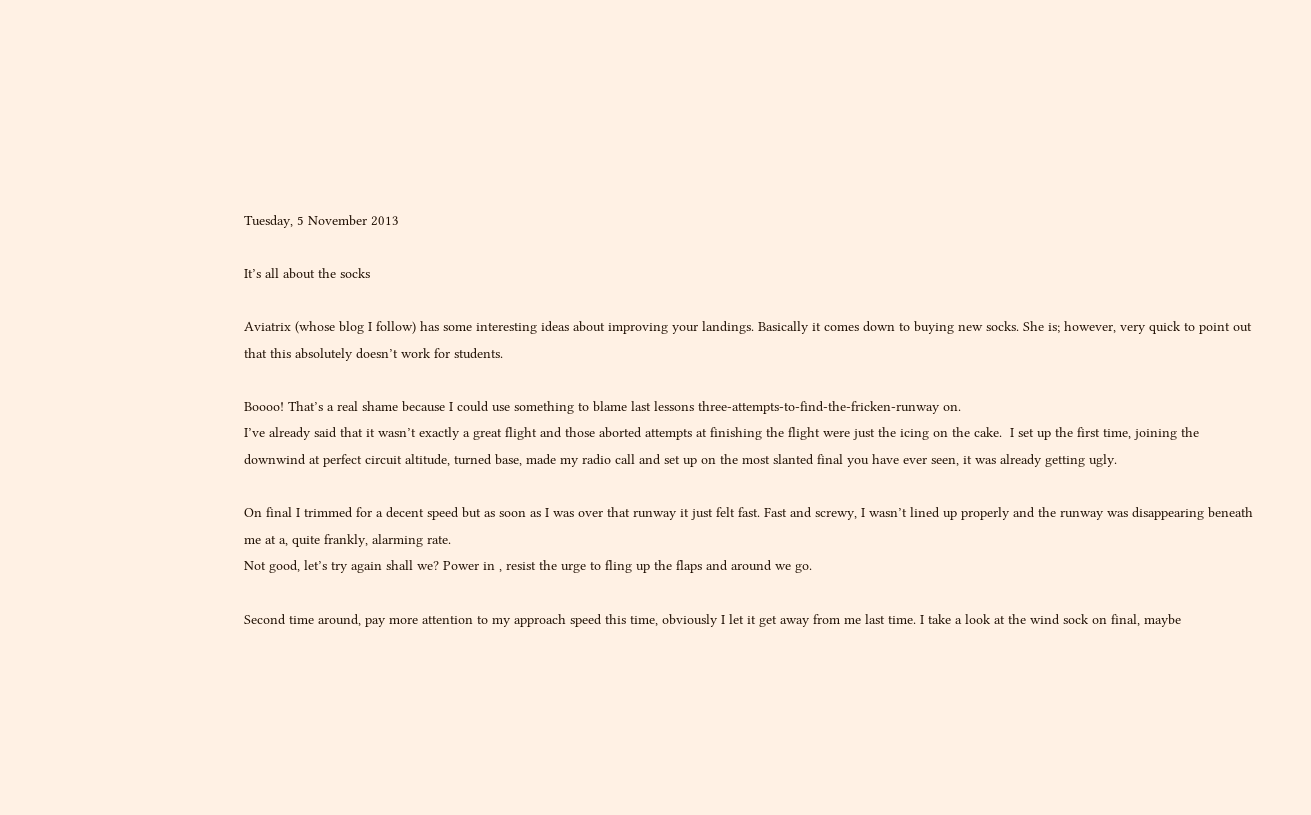Tuesday, 5 November 2013

It’s all about the socks

Aviatrix (whose blog I follow) has some interesting ideas about improving your landings. Basically it comes down to buying new socks. She is; however, very quick to point out that this absolutely doesn’t work for students.

Boooo! That’s a real shame because I could use something to blame last lessons three-attempts-to-find-the-fricken-runway on.
I’ve already said that it wasn’t exactly a great flight and those aborted attempts at finishing the flight were just the icing on the cake.  I set up the first time, joining the downwind at perfect circuit altitude, turned base, made my radio call and set up on the most slanted final you have ever seen, it was already getting ugly.

On final I trimmed for a decent speed but as soon as I was over that runway it just felt fast. Fast and screwy, I wasn’t lined up properly and the runway was disappearing beneath me at a, quite frankly, alarming rate.
Not good, let’s try again shall we? Power in , resist the urge to fling up the flaps and around we go.

Second time around, pay more attention to my approach speed this time, obviously I let it get away from me last time. I take a look at the wind sock on final, maybe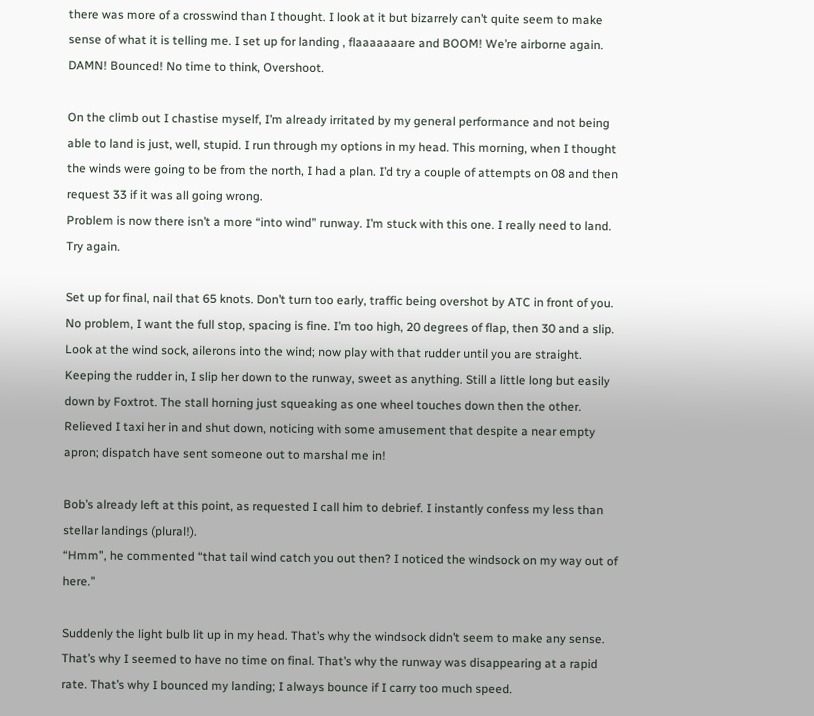there was more of a crosswind than I thought. I look at it but bizarrely can’t quite seem to make sense of what it is telling me. I set up for landing , flaaaaaaare and BOOM! We’re airborne again.
DAMN! Bounced! No time to think, Overshoot.

On the climb out I chastise myself, I’m already irritated by my general performance and not being able to land is just, well, stupid. I run through my options in my head. This morning, when I thought the winds were going to be from the north, I had a plan. I’d try a couple of attempts on 08 and then request 33 if it was all going wrong.
Problem is now there isn’t a more “into wind” runway. I’m stuck with this one. I really need to land. Try again.

Set up for final, nail that 65 knots. Don’t turn too early, traffic being overshot by ATC in front of you. No problem, I want the full stop, spacing is fine. I’m too high, 20 degrees of flap, then 30 and a slip. Look at the wind sock, ailerons into the wind; now play with that rudder until you are straight. Keeping the rudder in, I slip her down to the runway, sweet as anything. Still a little long but easily down by Foxtrot. The stall horning just squeaking as one wheel touches down then the other.
Relieved I taxi her in and shut down, noticing with some amusement that despite a near empty apron; dispatch have sent someone out to marshal me in!

Bob’s already left at this point, as requested I call him to debrief. I instantly confess my less than stellar landings (plural!).
“Hmm”, he commented “that tail wind catch you out then? I noticed the windsock on my way out of here.”

Suddenly the light bulb lit up in my head. That’s why the windsock didn’t seem to make any sense. That’s why I seemed to have no time on final. That’s why the runway was disappearing at a rapid rate. That’s why I bounced my landing; I always bounce if I carry too much speed.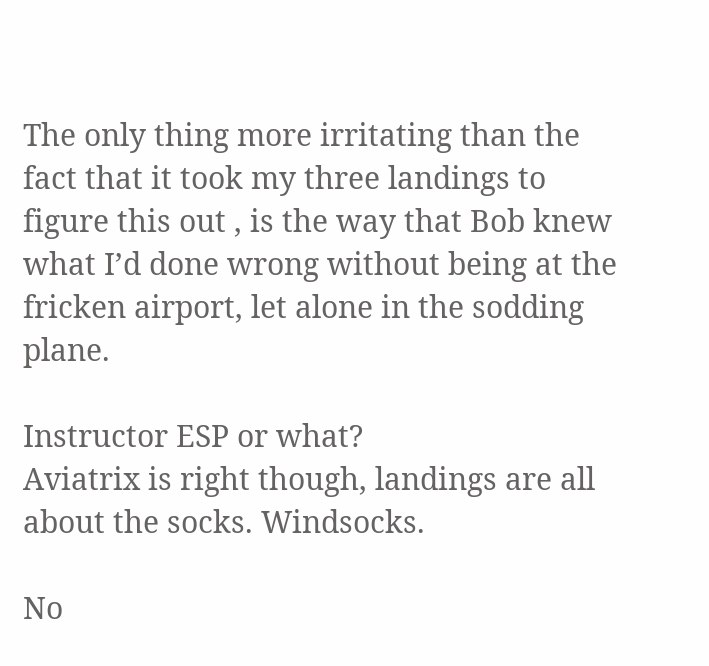The only thing more irritating than the fact that it took my three landings to figure this out , is the way that Bob knew what I’d done wrong without being at the fricken airport, let alone in the sodding plane.

Instructor ESP or what?
Aviatrix is right though, landings are all about the socks. Windsocks.

No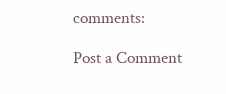comments:

Post a Comment